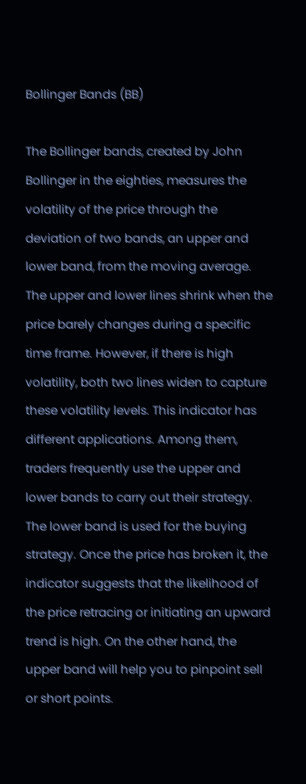Bollinger Bands (BB)

The Bollinger bands, created by John Bollinger in the eighties, measures the volatility of the price through the deviation of two bands, an upper and lower band, from the moving average. The upper and lower lines shrink when the price barely changes during a specific time frame. However, if there is high volatility, both two lines widen to capture these volatility levels. This indicator has different applications. Among them, traders frequently use the upper and lower bands to carry out their strategy. The lower band is used for the buying strategy. Once the price has broken it, the indicator suggests that the likelihood of the price retracing or initiating an upward trend is high. On the other hand, the upper band will help you to pinpoint sell or short points.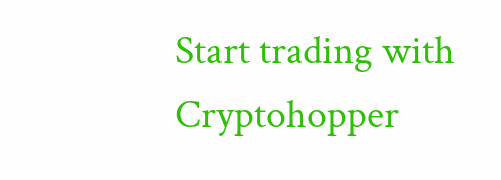Start trading with Cryptohopper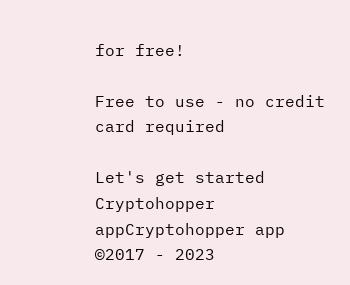for free!

Free to use - no credit card required

Let's get started
Cryptohopper appCryptohopper app
©2017 - 2023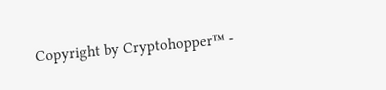Copyright by Cryptohopper™ -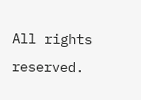All rights reserved.